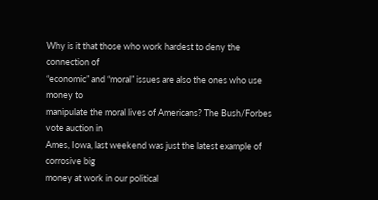Why is it that those who work hardest to deny the connection of
“economic” and “moral” issues are also the ones who use money to
manipulate the moral lives of Americans? The Bush/Forbes vote auction in
Ames, Iowa, last weekend was just the latest example of corrosive big
money at work in our political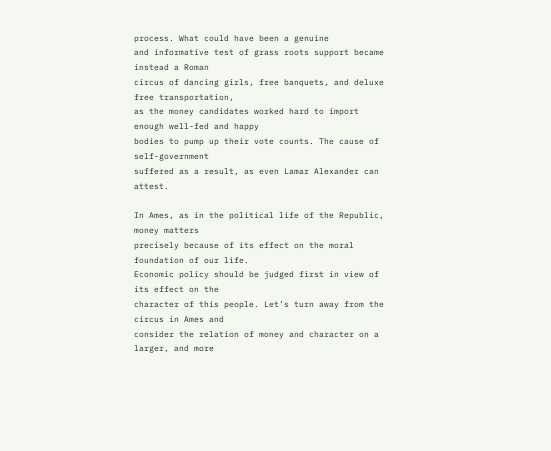process. What could have been a genuine
and informative test of grass roots support became instead a Roman
circus of dancing girls, free banquets, and deluxe free transportation,
as the money candidates worked hard to import enough well-fed and happy
bodies to pump up their vote counts. The cause of self-government
suffered as a result, as even Lamar Alexander can attest.

In Ames, as in the political life of the Republic, money matters
precisely because of its effect on the moral foundation of our life.
Economic policy should be judged first in view of its effect on the
character of this people. Let’s turn away from the circus in Ames and
consider the relation of money and character on a larger, and more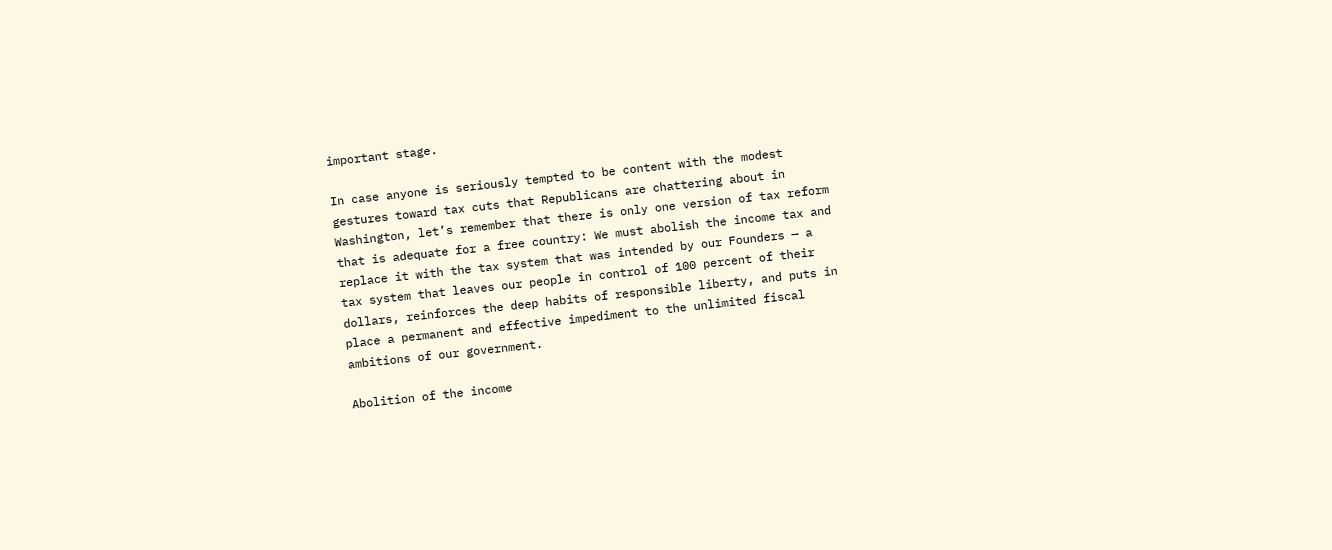important stage.

In case anyone is seriously tempted to be content with the modest
gestures toward tax cuts that Republicans are chattering about in
Washington, let’s remember that there is only one version of tax reform
that is adequate for a free country: We must abolish the income tax and
replace it with the tax system that was intended by our Founders — a
tax system that leaves our people in control of 100 percent of their
dollars, reinforces the deep habits of responsible liberty, and puts in
place a permanent and effective impediment to the unlimited fiscal
ambitions of our government.

Abolition of the income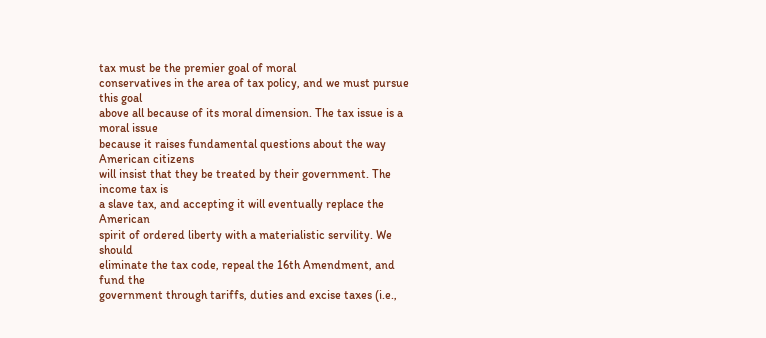tax must be the premier goal of moral
conservatives in the area of tax policy, and we must pursue this goal
above all because of its moral dimension. The tax issue is a moral issue
because it raises fundamental questions about the way American citizens
will insist that they be treated by their government. The income tax is
a slave tax, and accepting it will eventually replace the American
spirit of ordered liberty with a materialistic servility. We should
eliminate the tax code, repeal the 16th Amendment, and fund the
government through tariffs, duties and excise taxes (i.e.,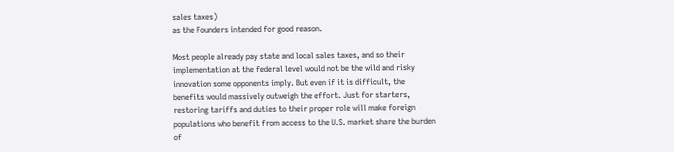sales taxes)
as the Founders intended for good reason.

Most people already pay state and local sales taxes, and so their
implementation at the federal level would not be the wild and risky
innovation some opponents imply. But even if it is difficult, the
benefits would massively outweigh the effort. Just for starters,
restoring tariffs and duties to their proper role will make foreign
populations who benefit from access to the U.S. market share the burden
of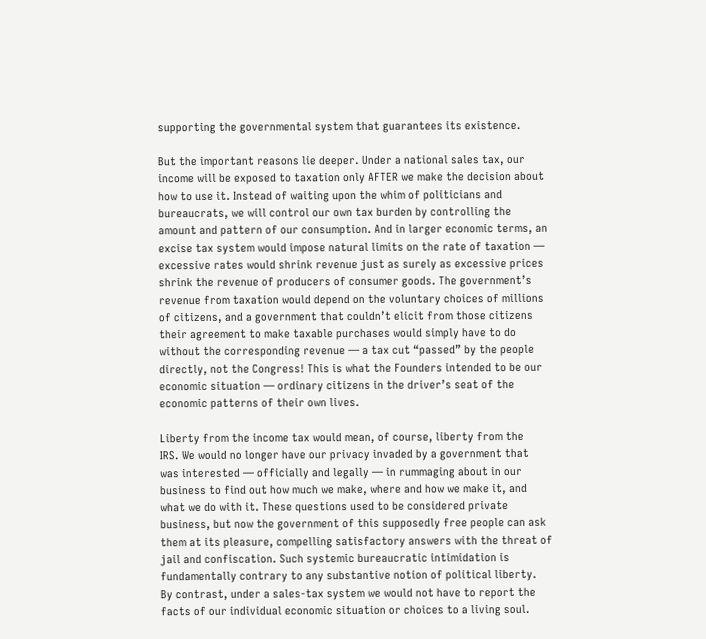supporting the governmental system that guarantees its existence.

But the important reasons lie deeper. Under a national sales tax, our
income will be exposed to taxation only AFTER we make the decision about
how to use it. Instead of waiting upon the whim of politicians and
bureaucrats, we will control our own tax burden by controlling the
amount and pattern of our consumption. And in larger economic terms, an
excise tax system would impose natural limits on the rate of taxation —
excessive rates would shrink revenue just as surely as excessive prices
shrink the revenue of producers of consumer goods. The government’s
revenue from taxation would depend on the voluntary choices of millions
of citizens, and a government that couldn’t elicit from those citizens
their agreement to make taxable purchases would simply have to do
without the corresponding revenue — a tax cut “passed” by the people
directly, not the Congress! This is what the Founders intended to be our
economic situation — ordinary citizens in the driver’s seat of the
economic patterns of their own lives.

Liberty from the income tax would mean, of course, liberty from the
IRS. We would no longer have our privacy invaded by a government that
was interested — officially and legally — in rummaging about in our
business to find out how much we make, where and how we make it, and
what we do with it. These questions used to be considered private
business, but now the government of this supposedly free people can ask
them at its pleasure, compelling satisfactory answers with the threat of
jail and confiscation. Such systemic bureaucratic intimidation is
fundamentally contrary to any substantive notion of political liberty.
By contrast, under a sales-tax system we would not have to report the
facts of our individual economic situation or choices to a living soul.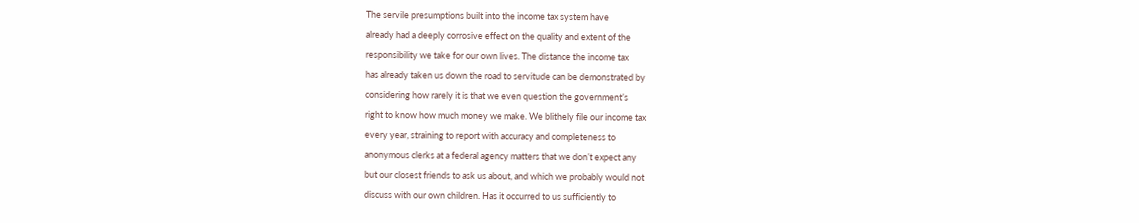The servile presumptions built into the income tax system have
already had a deeply corrosive effect on the quality and extent of the
responsibility we take for our own lives. The distance the income tax
has already taken us down the road to servitude can be demonstrated by
considering how rarely it is that we even question the government’s
right to know how much money we make. We blithely file our income tax
every year, straining to report with accuracy and completeness to
anonymous clerks at a federal agency matters that we don’t expect any
but our closest friends to ask us about, and which we probably would not
discuss with our own children. Has it occurred to us sufficiently to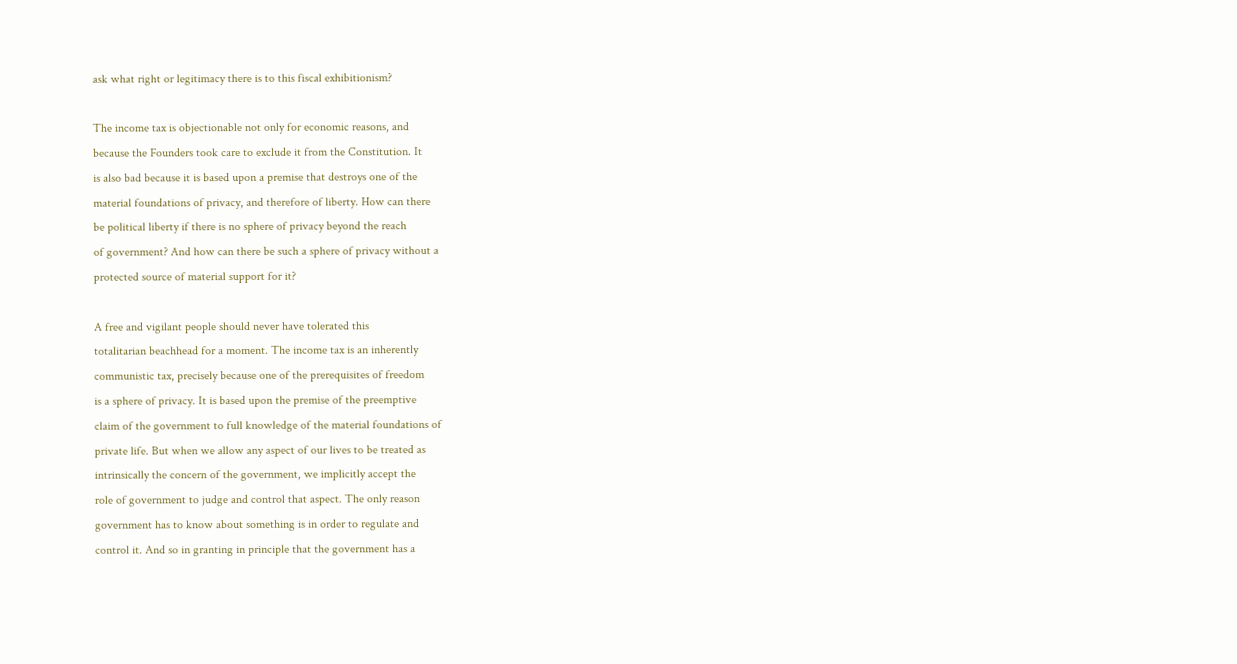ask what right or legitimacy there is to this fiscal exhibitionism?

The income tax is objectionable not only for economic reasons, and
because the Founders took care to exclude it from the Constitution. It
is also bad because it is based upon a premise that destroys one of the
material foundations of privacy, and therefore of liberty. How can there
be political liberty if there is no sphere of privacy beyond the reach
of government? And how can there be such a sphere of privacy without a
protected source of material support for it?

A free and vigilant people should never have tolerated this
totalitarian beachhead for a moment. The income tax is an inherently
communistic tax, precisely because one of the prerequisites of freedom
is a sphere of privacy. It is based upon the premise of the preemptive
claim of the government to full knowledge of the material foundations of
private life. But when we allow any aspect of our lives to be treated as
intrinsically the concern of the government, we implicitly accept the
role of government to judge and control that aspect. The only reason
government has to know about something is in order to regulate and
control it. And so in granting in principle that the government has a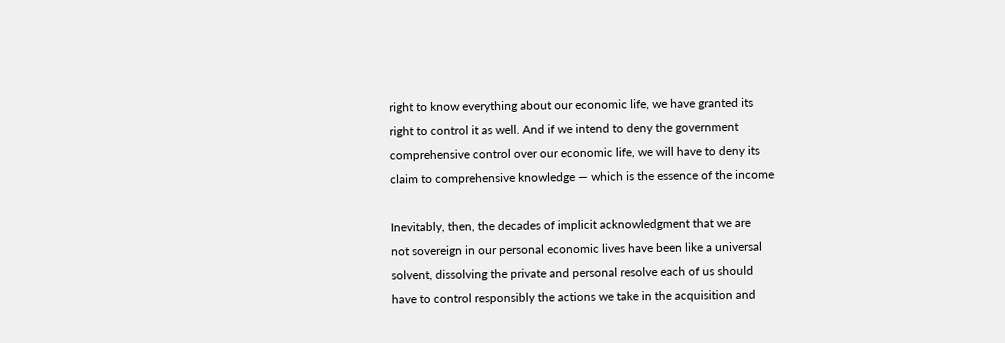right to know everything about our economic life, we have granted its
right to control it as well. And if we intend to deny the government
comprehensive control over our economic life, we will have to deny its
claim to comprehensive knowledge — which is the essence of the income

Inevitably, then, the decades of implicit acknowledgment that we are
not sovereign in our personal economic lives have been like a universal
solvent, dissolving the private and personal resolve each of us should
have to control responsibly the actions we take in the acquisition and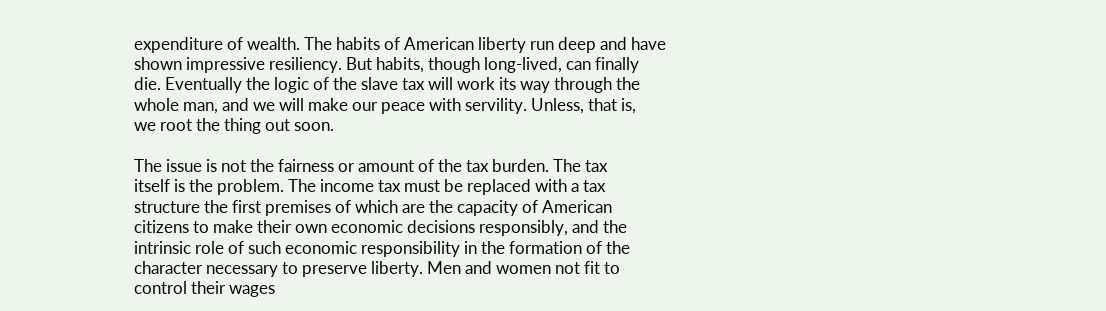expenditure of wealth. The habits of American liberty run deep and have
shown impressive resiliency. But habits, though long-lived, can finally
die. Eventually the logic of the slave tax will work its way through the
whole man, and we will make our peace with servility. Unless, that is,
we root the thing out soon.

The issue is not the fairness or amount of the tax burden. The tax
itself is the problem. The income tax must be replaced with a tax
structure the first premises of which are the capacity of American
citizens to make their own economic decisions responsibly, and the
intrinsic role of such economic responsibility in the formation of the
character necessary to preserve liberty. Men and women not fit to
control their wages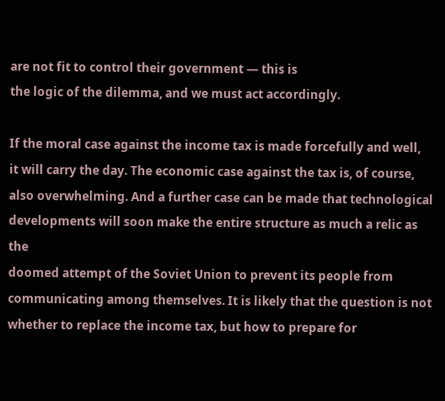are not fit to control their government — this is
the logic of the dilemma, and we must act accordingly.

If the moral case against the income tax is made forcefully and well,
it will carry the day. The economic case against the tax is, of course,
also overwhelming. And a further case can be made that technological
developments will soon make the entire structure as much a relic as the
doomed attempt of the Soviet Union to prevent its people from
communicating among themselves. It is likely that the question is not
whether to replace the income tax, but how to prepare for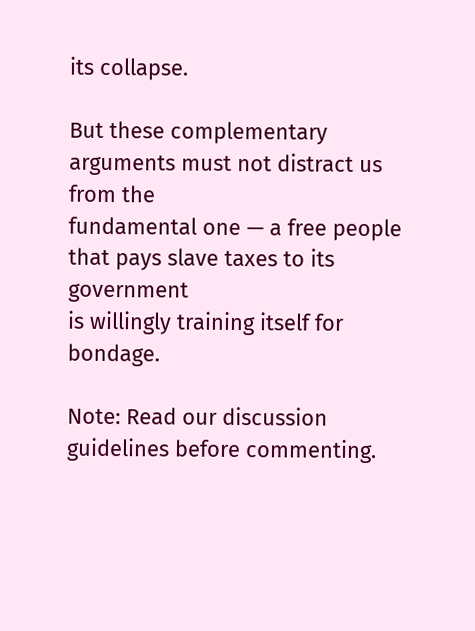its collapse.

But these complementary arguments must not distract us from the
fundamental one — a free people that pays slave taxes to its government
is willingly training itself for bondage.

Note: Read our discussion guidelines before commenting.